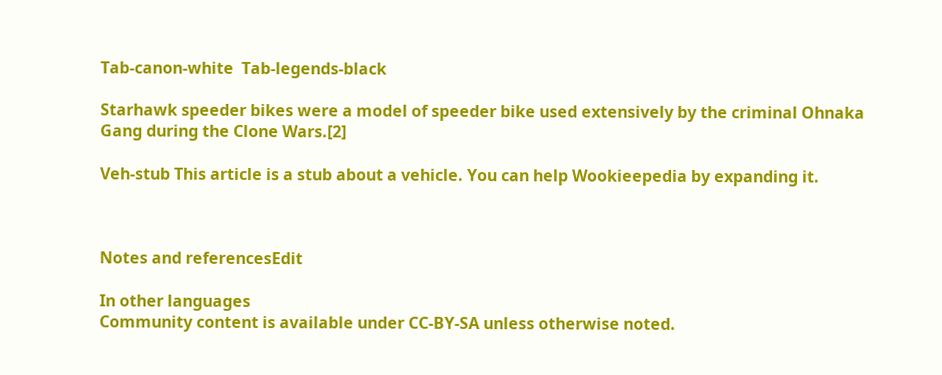Tab-canon-white  Tab-legends-black

Starhawk speeder bikes were a model of speeder bike used extensively by the criminal Ohnaka Gang during the Clone Wars.[2]

Veh-stub This article is a stub about a vehicle. You can help Wookieepedia by expanding it.



Notes and referencesEdit

In other languages
Community content is available under CC-BY-SA unless otherwise noted.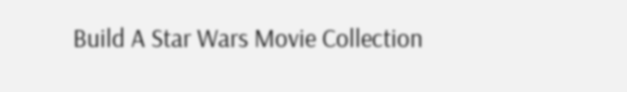Build A Star Wars Movie Collection